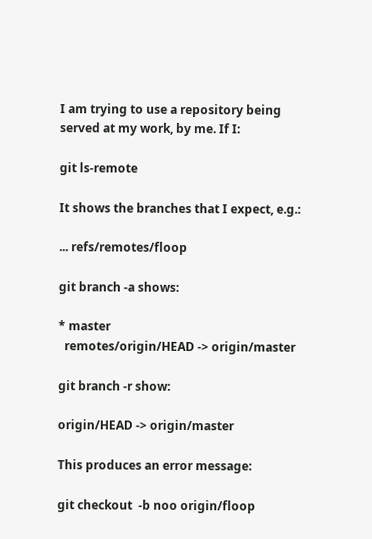I am trying to use a repository being served at my work, by me. If I:

git ls-remote

It shows the branches that I expect, e.g.:

... refs/remotes/floop

git branch -a shows:

* master
  remotes/origin/HEAD -> origin/master

git branch -r show:

origin/HEAD -> origin/master

This produces an error message:

git checkout  -b noo origin/floop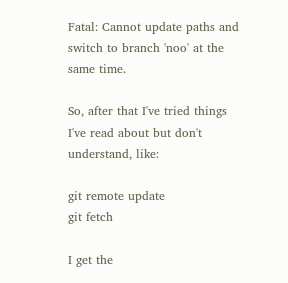Fatal: Cannot update paths and switch to branch 'noo' at the same time.

So, after that I've tried things I've read about but don't understand, like:

git remote update
git fetch

I get the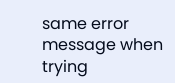same error message when trying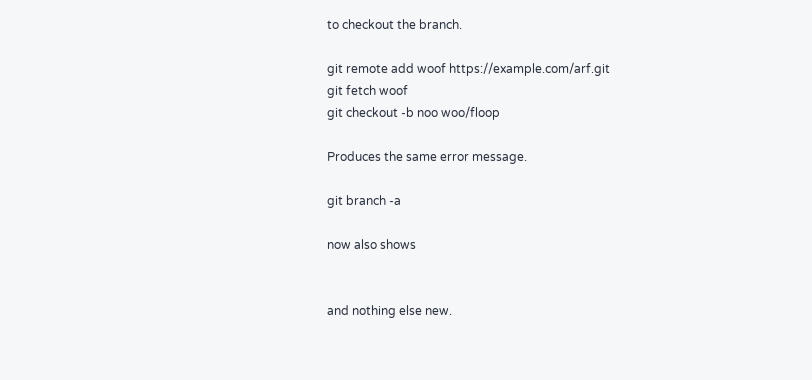to checkout the branch.

git remote add woof https://example.com/arf.git
git fetch woof
git checkout -b noo woo/floop

Produces the same error message.

git branch -a

now also shows


and nothing else new.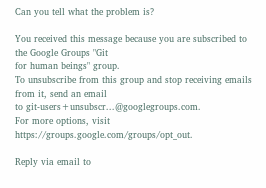Can you tell what the problem is?

You received this message because you are subscribed to the Google Groups "Git
for human beings" group.
To unsubscribe from this group and stop receiving emails from it, send an email
to git-users+unsubscr...@googlegroups.com.
For more options, visit https://groups.google.com/groups/opt_out.

Reply via email to